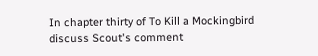In chapter thirty of To Kill a Mockingbird discuss Scout's comment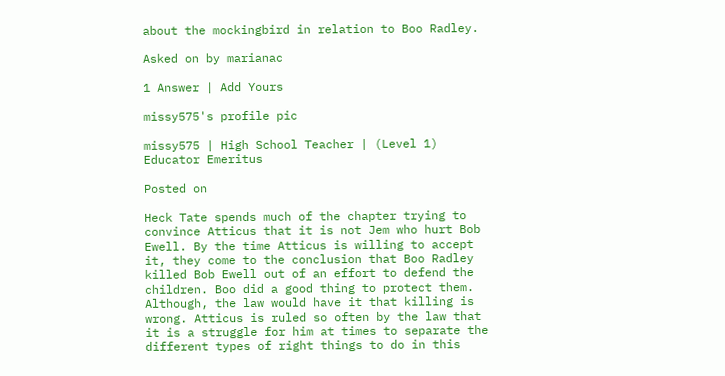about the mockingbird in relation to Boo Radley.

Asked on by marianac

1 Answer | Add Yours

missy575's profile pic

missy575 | High School Teacher | (Level 1) Educator Emeritus

Posted on

Heck Tate spends much of the chapter trying to convince Atticus that it is not Jem who hurt Bob Ewell. By the time Atticus is willing to accept it, they come to the conclusion that Boo Radley killed Bob Ewell out of an effort to defend the children. Boo did a good thing to protect them. Although, the law would have it that killing is wrong. Atticus is ruled so often by the law that it is a struggle for him at times to separate the different types of right things to do in this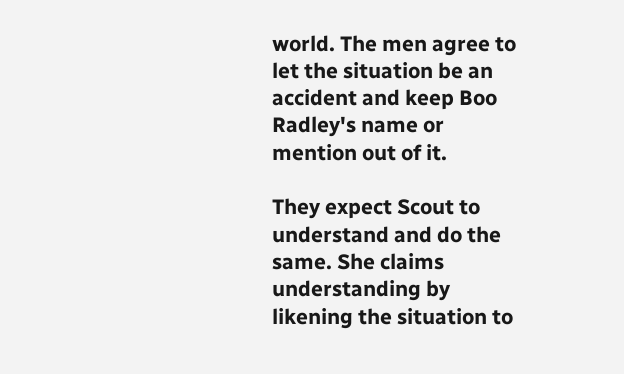world. The men agree to let the situation be an accident and keep Boo Radley's name or mention out of it.

They expect Scout to understand and do the same. She claims understanding by likening the situation to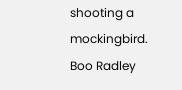shooting a mockingbird. Boo Radley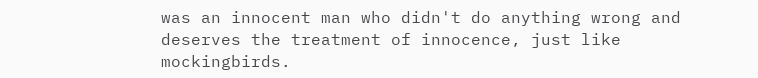was an innocent man who didn't do anything wrong and deserves the treatment of innocence, just like mockingbirds.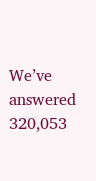We’ve answered 320,053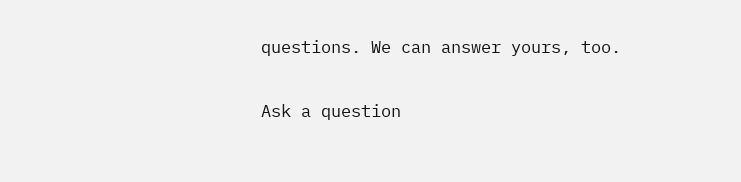questions. We can answer yours, too.

Ask a question